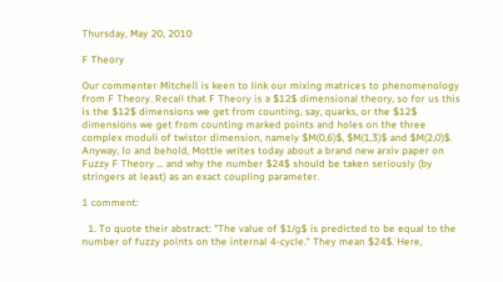Thursday, May 20, 2010

F Theory

Our commenter Mitchell is keen to link our mixing matrices to phenomenology from F Theory. Recall that F Theory is a $12$ dimensional theory, so for us this is the $12$ dimensions we get from counting, say, quarks, or the $12$ dimensions we get from counting marked points and holes on the three complex moduli of twistor dimension, namely $M(0,6)$, $M(1,3)$ and $M(2,0)$. Anyway, lo and behold, Mottle writes today about a brand new arxiv paper on Fuzzy F Theory ... and why the number $24$ should be taken seriously (by stringers at least) as an exact coupling parameter.

1 comment:

  1. To quote their abstract: "The value of $1/g$ is predicted to be equal to the number of fuzzy points on the internal 4-cycle." They mean $24$. Here,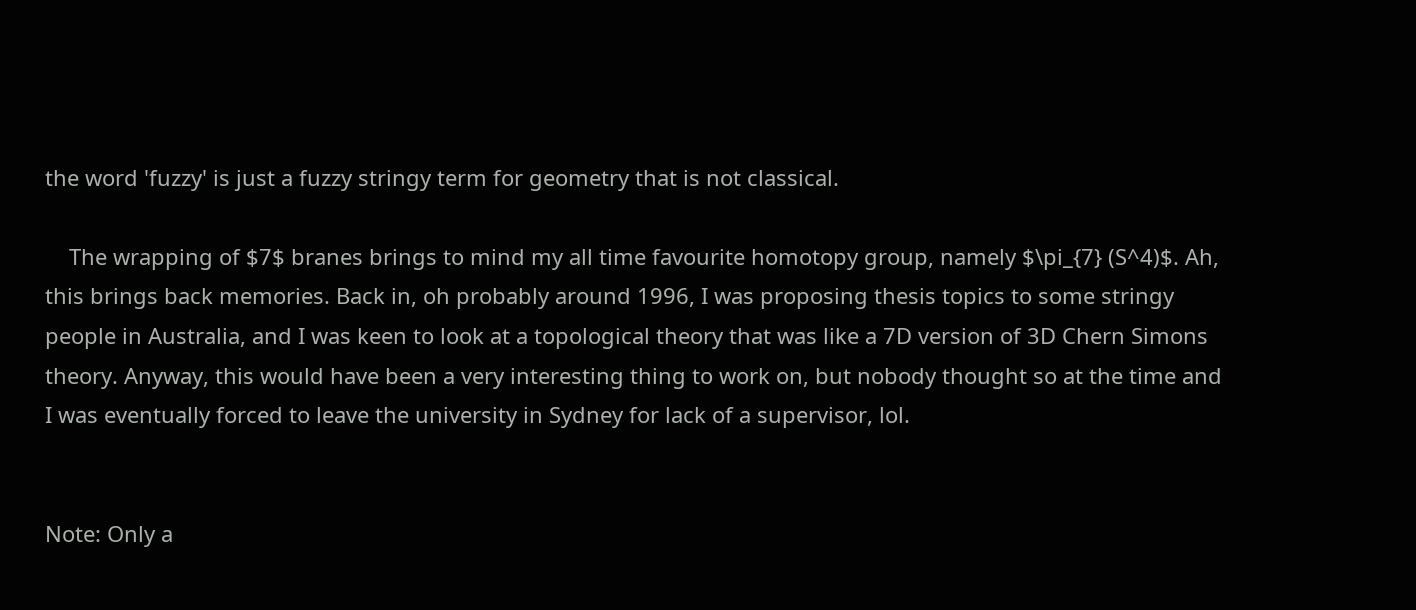the word 'fuzzy' is just a fuzzy stringy term for geometry that is not classical.

    The wrapping of $7$ branes brings to mind my all time favourite homotopy group, namely $\pi_{7} (S^4)$. Ah, this brings back memories. Back in, oh probably around 1996, I was proposing thesis topics to some stringy people in Australia, and I was keen to look at a topological theory that was like a 7D version of 3D Chern Simons theory. Anyway, this would have been a very interesting thing to work on, but nobody thought so at the time and I was eventually forced to leave the university in Sydney for lack of a supervisor, lol.


Note: Only a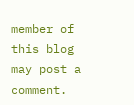member of this blog may post a comment.